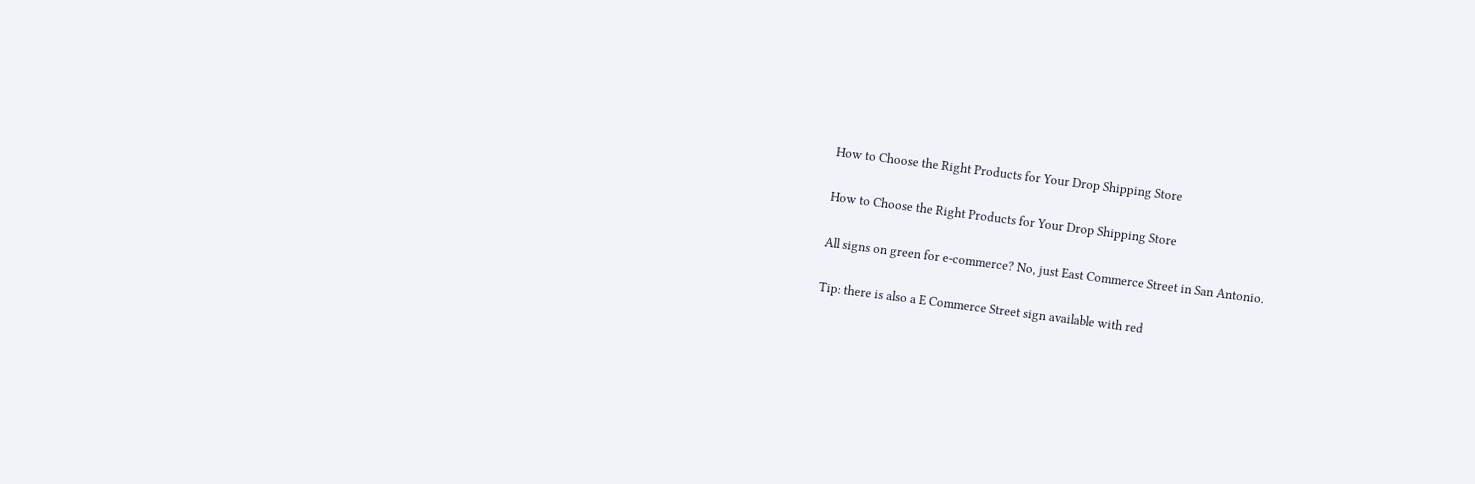How to Choose the Right Products for Your Drop Shipping Store

How to Choose the Right Products for Your Drop Shipping Store

All signs on green for e-commerce? No, just East Commerce Street in San Antonio.

Tip: there is also a E Commerce Street sign available with red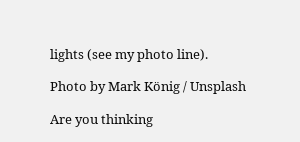lights (see my photo line).

Photo by Mark König / Unsplash

Are you thinking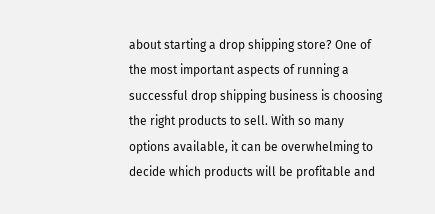about starting a drop shipping store? One of the most important aspects of running a successful drop shipping business is choosing the right products to sell. With so many options available, it can be overwhelming to decide which products will be profitable and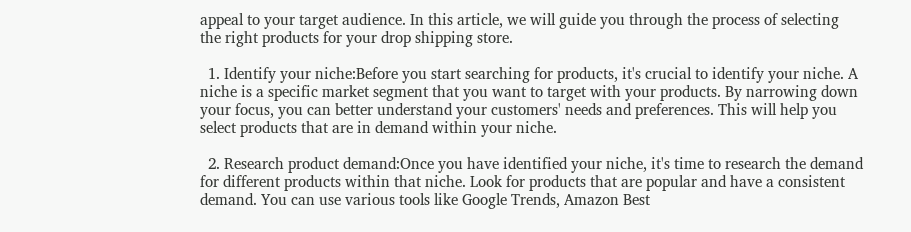appeal to your target audience. In this article, we will guide you through the process of selecting the right products for your drop shipping store.

  1. Identify your niche:Before you start searching for products, it's crucial to identify your niche. A niche is a specific market segment that you want to target with your products. By narrowing down your focus, you can better understand your customers' needs and preferences. This will help you select products that are in demand within your niche.

  2. Research product demand:Once you have identified your niche, it's time to research the demand for different products within that niche. Look for products that are popular and have a consistent demand. You can use various tools like Google Trends, Amazon Best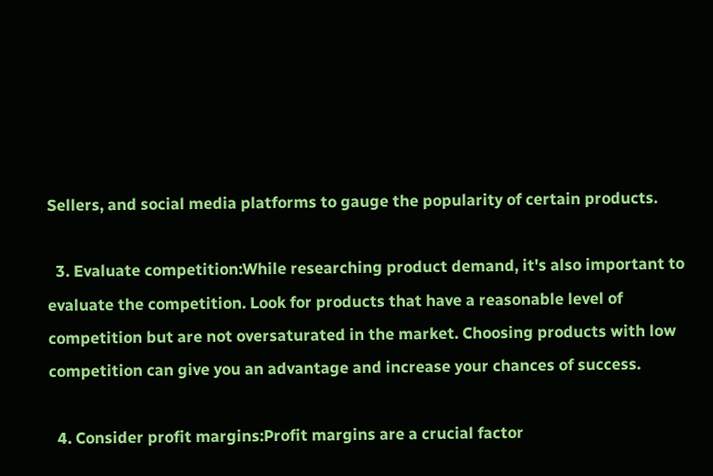Sellers, and social media platforms to gauge the popularity of certain products.

  3. Evaluate competition:While researching product demand, it's also important to evaluate the competition. Look for products that have a reasonable level of competition but are not oversaturated in the market. Choosing products with low competition can give you an advantage and increase your chances of success.

  4. Consider profit margins:Profit margins are a crucial factor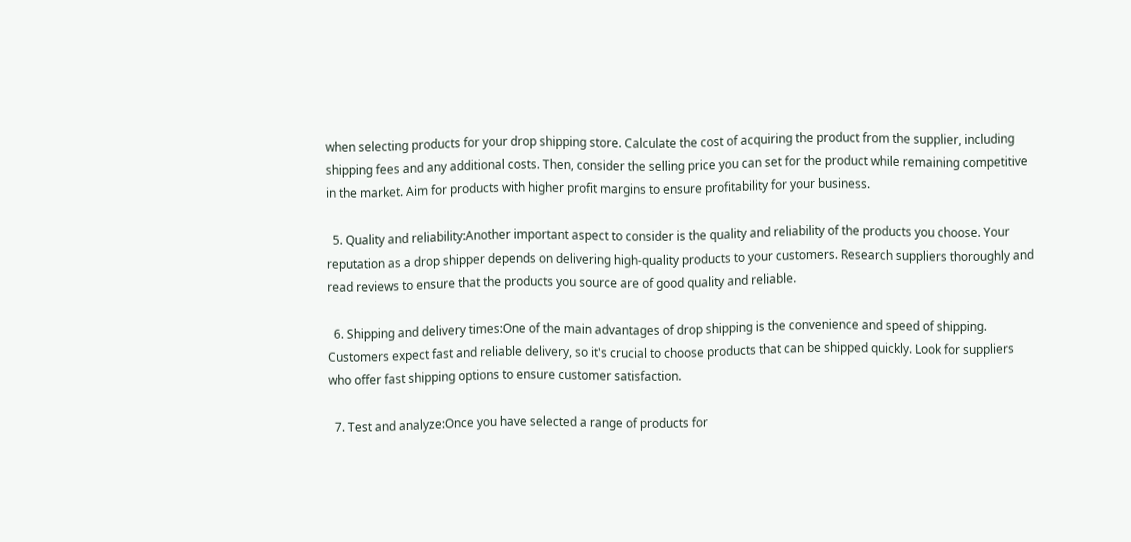when selecting products for your drop shipping store. Calculate the cost of acquiring the product from the supplier, including shipping fees and any additional costs. Then, consider the selling price you can set for the product while remaining competitive in the market. Aim for products with higher profit margins to ensure profitability for your business.

  5. Quality and reliability:Another important aspect to consider is the quality and reliability of the products you choose. Your reputation as a drop shipper depends on delivering high-quality products to your customers. Research suppliers thoroughly and read reviews to ensure that the products you source are of good quality and reliable.

  6. Shipping and delivery times:One of the main advantages of drop shipping is the convenience and speed of shipping. Customers expect fast and reliable delivery, so it's crucial to choose products that can be shipped quickly. Look for suppliers who offer fast shipping options to ensure customer satisfaction.

  7. Test and analyze:Once you have selected a range of products for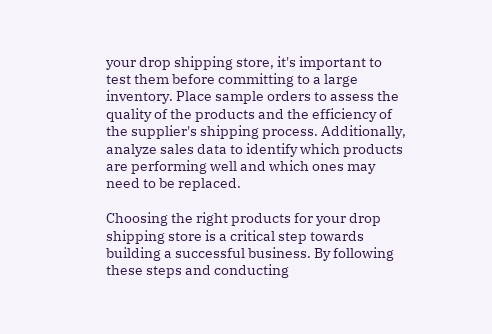your drop shipping store, it's important to test them before committing to a large inventory. Place sample orders to assess the quality of the products and the efficiency of the supplier's shipping process. Additionally, analyze sales data to identify which products are performing well and which ones may need to be replaced.

Choosing the right products for your drop shipping store is a critical step towards building a successful business. By following these steps and conducting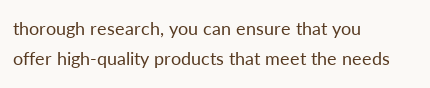thorough research, you can ensure that you offer high-quality products that meet the needs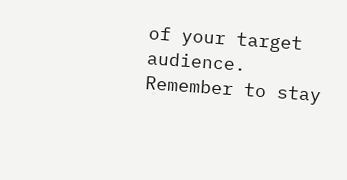of your target audience. Remember to stay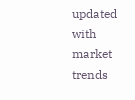updated with market trends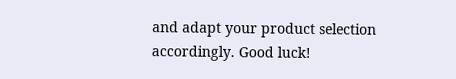and adapt your product selection accordingly. Good luck!